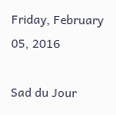Friday, February 05, 2016

Sad du Jour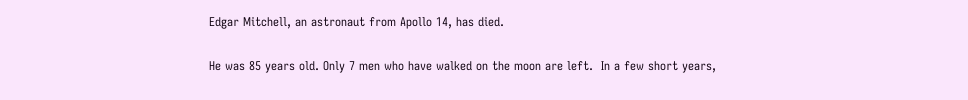Edgar Mitchell, an astronaut from Apollo 14, has died.

He was 85 years old. Only 7 men who have walked on the moon are left.  In a few short years,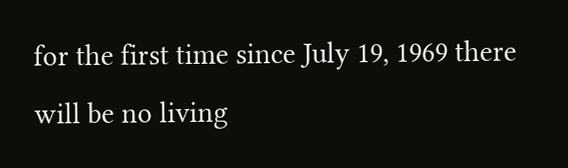for the first time since July 19, 1969 there will be no living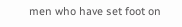men who have set foot on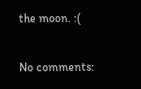the moon. :(

No comments: